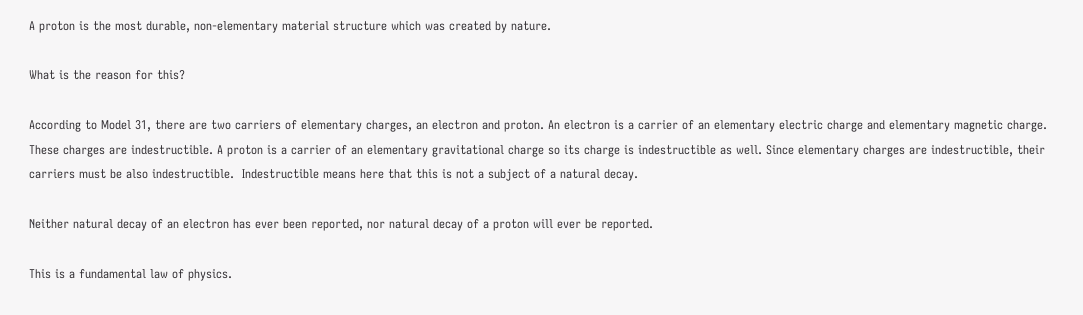A proton is the most durable, non-elementary material structure which was created by nature.

What is the reason for this?

According to Model 31, there are two carriers of elementary charges, an electron and proton. An electron is a carrier of an elementary electric charge and elementary magnetic charge. These charges are indestructible. A proton is a carrier of an elementary gravitational charge so its charge is indestructible as well. Since elementary charges are indestructible, their carriers must be also indestructible.  Indestructible means here that this is not a subject of a natural decay.

Neither natural decay of an electron has ever been reported, nor natural decay of a proton will ever be reported.

This is a fundamental law of physics.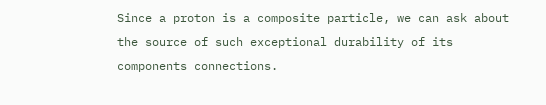Since a proton is a composite particle, we can ask about the source of such exceptional durability of its components connections.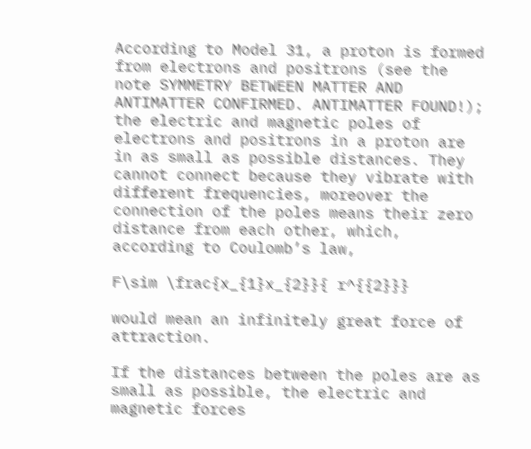According to Model 31, a proton is formed from electrons and positrons (see the note SYMMETRY BETWEEN MATTER AND ANTIMATTER CONFIRMED. ANTIMATTER FOUND!); the electric and magnetic poles of electrons and positrons in a proton are in as small as possible distances. They cannot connect because they vibrate with different frequencies, moreover the connection of the poles means their zero distance from each other, which, according to Coulomb’s law,

F\sim \frac{x_{1}x_{2}}{ r^{{2}}}

would mean an infinitely great force of attraction.

If the distances between the poles are as small as possible, the electric and magnetic forces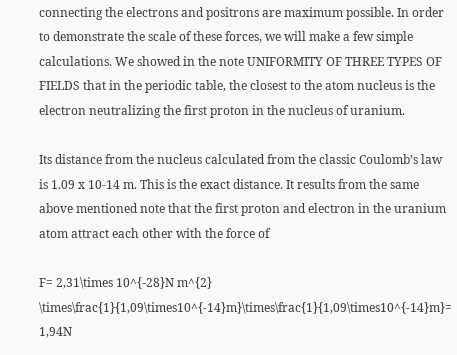connecting the electrons and positrons are maximum possible. In order to demonstrate the scale of these forces, we will make a few simple calculations. We showed in the note UNIFORMITY OF THREE TYPES OF FIELDS that in the periodic table, the closest to the atom nucleus is the electron neutralizing the first proton in the nucleus of uranium.

Its distance from the nucleus calculated from the classic Coulomb’s law is 1.09 x 10-14 m. This is the exact distance. It results from the same above mentioned note that the first proton and electron in the uranium atom attract each other with the force of

F= 2,31\times 10^{-28}N m^{2} \times\frac{1}{1,09\times10^{-14}m}\times\frac{1}{1,09\times10^{-14}m}= 1,94N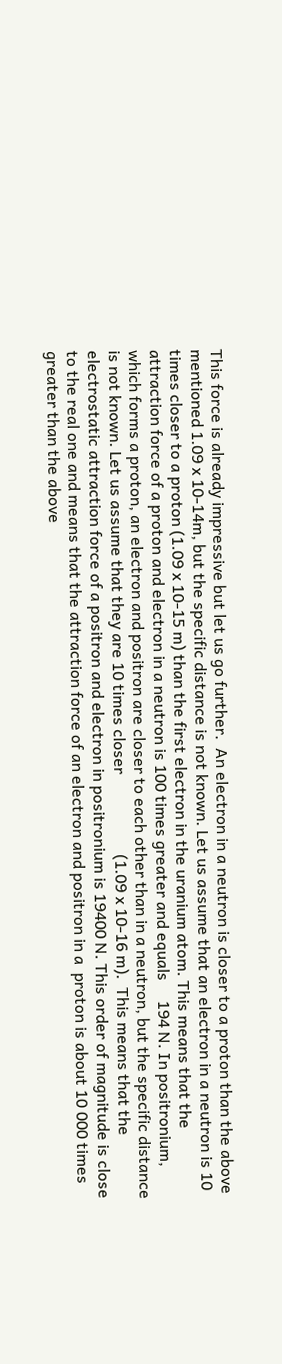This force is already impressive but let us go further.  An electron in a neutron is closer to a proton than the above mentioned 1.09 x 10-14m, but the specific distance is not known. Let us assume that an electron in a neutron is 10 times closer to a proton (1.09 x 10-15 m) than the first electron in the uranium atom. This means that the attraction force of a proton and electron in a neutron is 100 times greater and equals     194 N. In positronium, which forms a proton, an electron and positron are closer to each other than in a neutron, but the specific distance is not known. Let us assume that they are 10 times closer                    (1.09 x 10-16 m).  This means that the electrostatic attraction force of a positron and electron in positronium is 19400 N. This order of magnitude is close to the real one and means that the attraction force of an electron and positron in a  proton is about 10 000 times greater than the above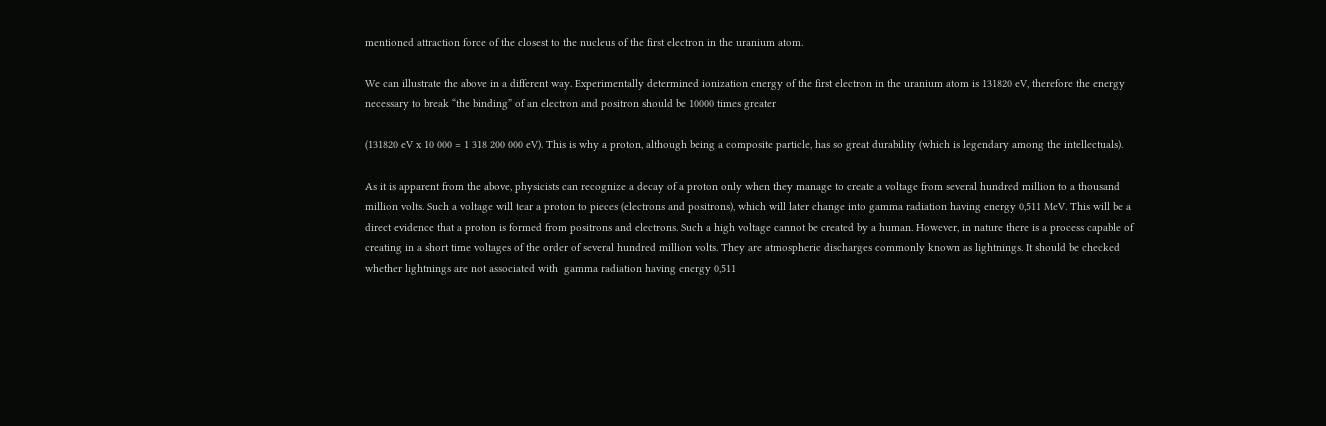mentioned attraction force of the closest to the nucleus of the first electron in the uranium atom.

We can illustrate the above in a different way. Experimentally determined ionization energy of the first electron in the uranium atom is 131820 eV, therefore the energy necessary to break “the binding” of an electron and positron should be 10000 times greater

(131820 eV x 10 000 = 1 318 200 000 eV). This is why a proton, although being a composite particle, has so great durability (which is legendary among the intellectuals).

As it is apparent from the above, physicists can recognize a decay of a proton only when they manage to create a voltage from several hundred million to a thousand million volts. Such a voltage will tear a proton to pieces (electrons and positrons), which will later change into gamma radiation having energy 0,511 MeV. This will be a direct evidence that a proton is formed from positrons and electrons. Such a high voltage cannot be created by a human. However, in nature there is a process capable of creating in a short time voltages of the order of several hundred million volts. They are atmospheric discharges commonly known as lightnings. It should be checked whether lightnings are not associated with  gamma radiation having energy 0,511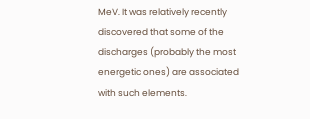MeV. It was relatively recently discovered that some of the discharges (probably the most energetic ones) are associated with such elements.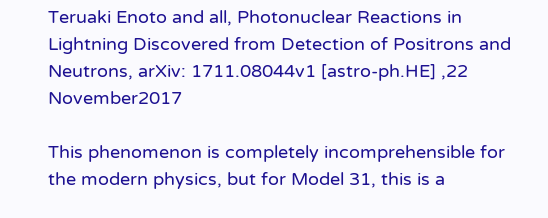Teruaki Enoto and all, Photonuclear Reactions in Lightning Discovered from Detection of Positrons and Neutrons, arXiv: 1711.08044v1 [astro-ph.HE] ,22 November2017

This phenomenon is completely incomprehensible for the modern physics, but for Model 31, this is a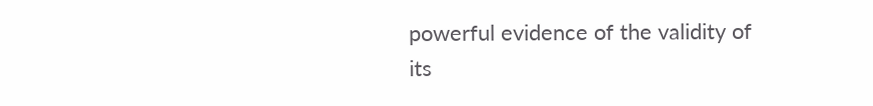powerful evidence of the validity of its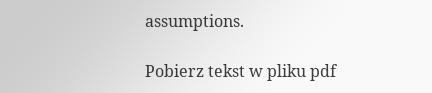assumptions.

Pobierz tekst w pliku pdf